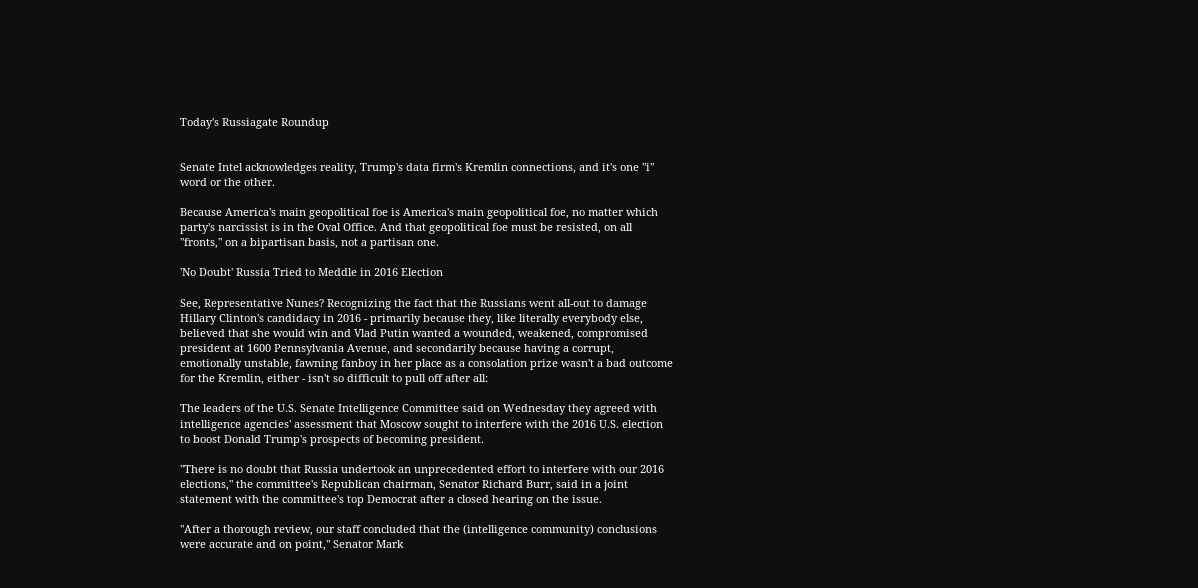Today's Russiagate Roundup


Senate Intel acknowledges reality, Trump's data firm's Kremlin connections, and it's one "i" word or the other.

Because America's main geopolitical foe is America's main geopolitical foe, no matter which party's narcissist is in the Oval Office. And that geopolitical foe must be resisted, on all "fronts," on a bipartisan basis, not a partisan one.

'No Doubt' Russia Tried to Meddle in 2016 Election

See, Representative Nunes? Recognizing the fact that the Russians went all-out to damage Hillary Clinton's candidacy in 2016 - primarily because they, like literally everybody else, believed that she would win and Vlad Putin wanted a wounded, weakened, compromised president at 1600 Pennsylvania Avenue, and secondarily because having a corrupt, emotionally unstable, fawning fanboy in her place as a consolation prize wasn't a bad outcome for the Kremlin, either - isn't so difficult to pull off after all:

The leaders of the U.S. Senate Intelligence Committee said on Wednesday they agreed with intelligence agencies' assessment that Moscow sought to interfere with the 2016 U.S. election to boost Donald Trump's prospects of becoming president.

"There is no doubt that Russia undertook an unprecedented effort to interfere with our 2016 elections," the committee's Republican chairman, Senator Richard Burr, said in a joint statement with the committee's top Democrat after a closed hearing on the issue.

"After a thorough review, our staff concluded that the (intelligence community) conclusions were accurate and on point," Senator Mark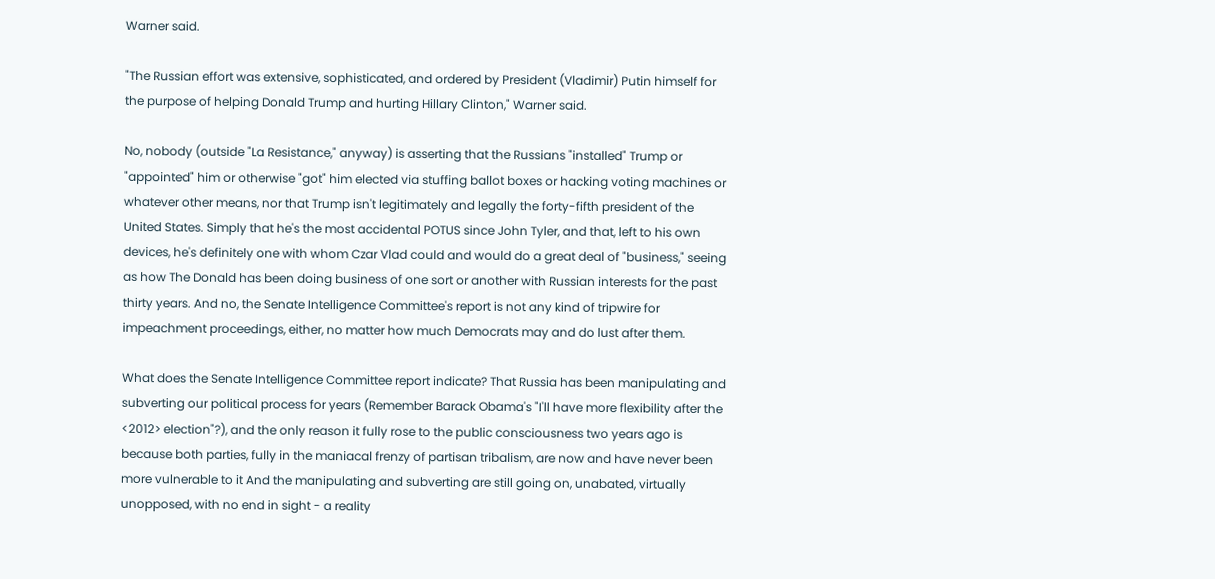Warner said.

"The Russian effort was extensive, sophisticated, and ordered by President (Vladimir) Putin himself for the purpose of helping Donald Trump and hurting Hillary Clinton," Warner said.

No, nobody (outside "La Resistance," anyway) is asserting that the Russians "installed" Trump or "appointed" him or otherwise "got" him elected via stuffing ballot boxes or hacking voting machines or whatever other means, nor that Trump isn't legitimately and legally the forty-fifth president of the United States. Simply that he's the most accidental POTUS since John Tyler, and that, left to his own devices, he's definitely one with whom Czar Vlad could and would do a great deal of "business," seeing as how The Donald has been doing business of one sort or another with Russian interests for the past thirty years. And no, the Senate Intelligence Committee's report is not any kind of tripwire for impeachment proceedings, either, no matter how much Democrats may and do lust after them.

What does the Senate Intelligence Committee report indicate? That Russia has been manipulating and subverting our political process for years (Remember Barack Obama's "I'll have more flexibility after the <2012> election"?), and the only reason it fully rose to the public consciousness two years ago is because both parties, fully in the maniacal frenzy of partisan tribalism, are now and have never been more vulnerable to it And the manipulating and subverting are still going on, unabated, virtually unopposed, with no end in sight - a reality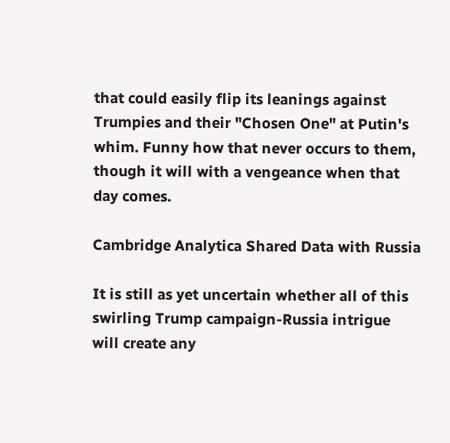that could easily flip its leanings against Trumpies and their "Chosen One" at Putin's whim. Funny how that never occurs to them, though it will with a vengeance when that day comes.

Cambridge Analytica Shared Data with Russia

It is still as yet uncertain whether all of this swirling Trump campaign-Russia intrigue will create any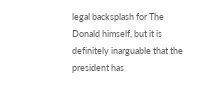legal backsplash for The Donald himself, but it is definitely inarguable that the president has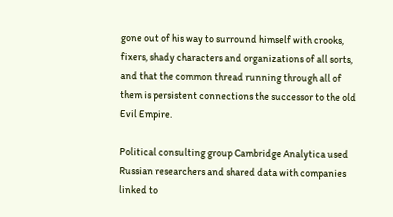gone out of his way to surround himself with crooks, fixers, shady characters and organizations of all sorts, and that the common thread running through all of them is persistent connections the successor to the old Evil Empire.

Political consulting group Cambridge Analytica used Russian researchers and shared data with companies linked to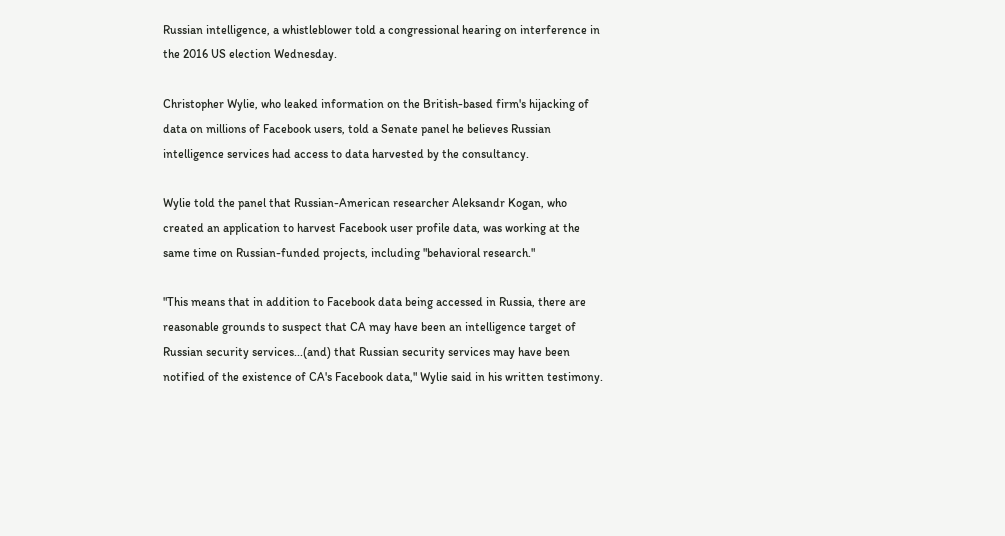Russian intelligence, a whistleblower told a congressional hearing on interference in the 2016 US election Wednesday.

Christopher Wylie, who leaked information on the British-based firm's hijacking of data on millions of Facebook users, told a Senate panel he believes Russian intelligence services had access to data harvested by the consultancy.

Wylie told the panel that Russian-American researcher Aleksandr Kogan, who created an application to harvest Facebook user profile data, was working at the same time on Russian-funded projects, including "behavioral research."

"This means that in addition to Facebook data being accessed in Russia, there are reasonable grounds to suspect that CA may have been an intelligence target of Russian security services...(and) that Russian security services may have been notified of the existence of CA's Facebook data," Wylie said in his written testimony.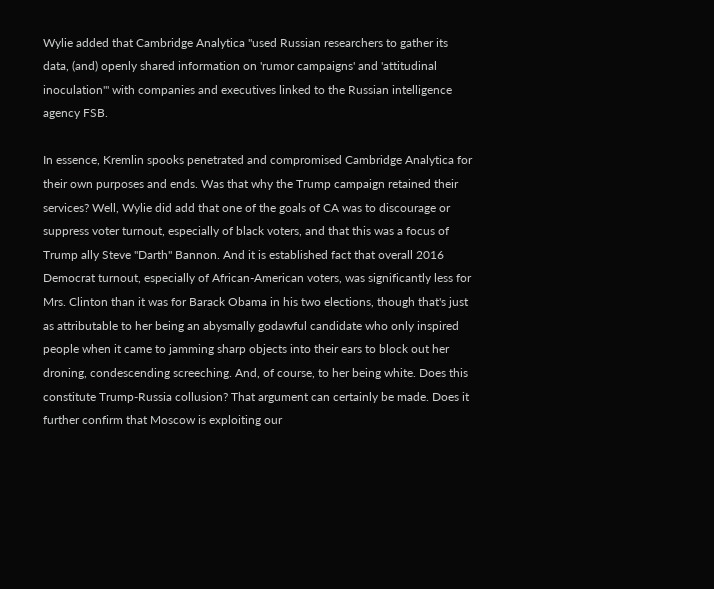Wylie added that Cambridge Analytica "used Russian researchers to gather its data, (and) openly shared information on 'rumor campaigns' and 'attitudinal inoculation'" with companies and executives linked to the Russian intelligence agency FSB.

In essence, Kremlin spooks penetrated and compromised Cambridge Analytica for their own purposes and ends. Was that why the Trump campaign retained their services? Well, Wylie did add that one of the goals of CA was to discourage or suppress voter turnout, especially of black voters, and that this was a focus of Trump ally Steve "Darth" Bannon. And it is established fact that overall 2016 Democrat turnout, especially of African-American voters, was significantly less for Mrs. Clinton than it was for Barack Obama in his two elections, though that's just as attributable to her being an abysmally godawful candidate who only inspired people when it came to jamming sharp objects into their ears to block out her droning, condescending screeching. And, of course, to her being white. Does this constitute Trump-Russia collusion? That argument can certainly be made. Does it further confirm that Moscow is exploiting our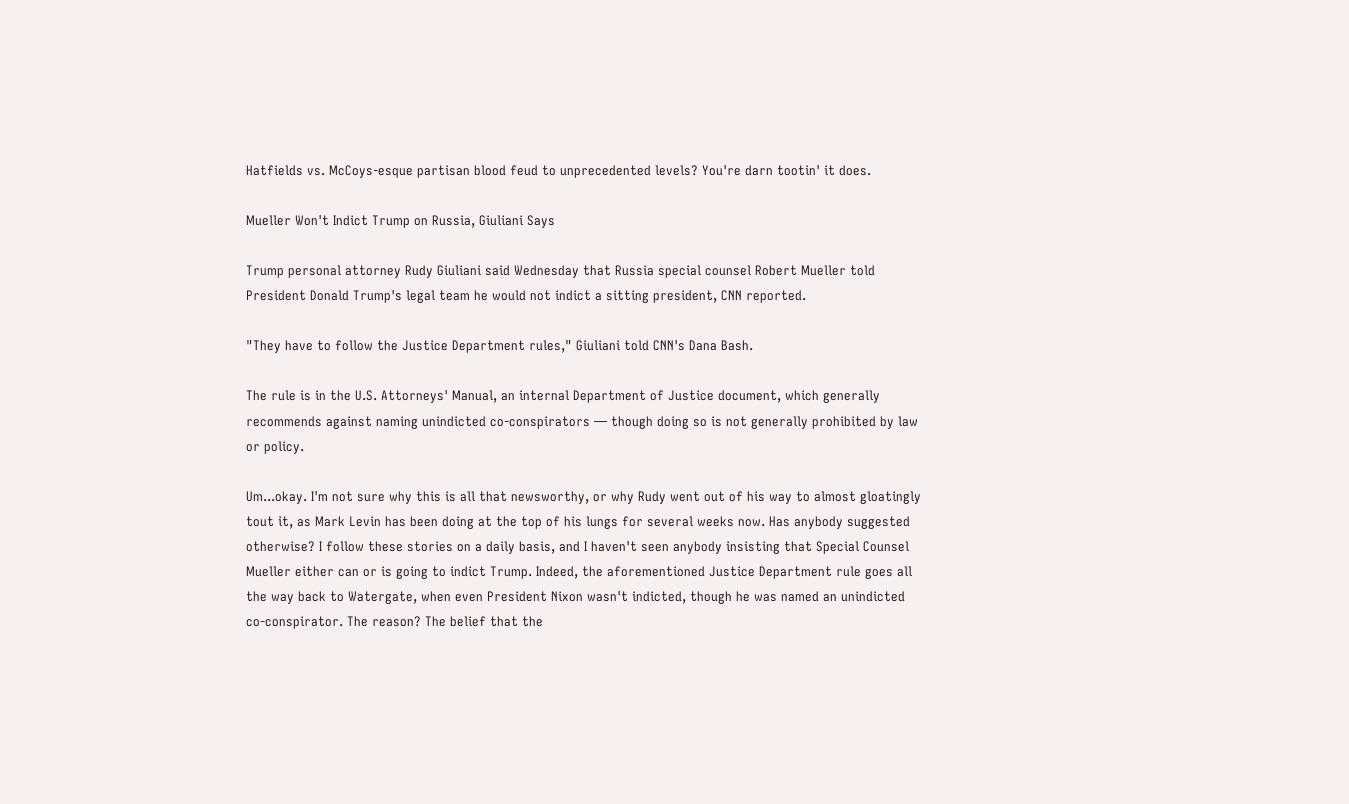Hatfields vs. McCoys-esque partisan blood feud to unprecedented levels? You're darn tootin' it does.

Mueller Won't Indict Trump on Russia, Giuliani Says

Trump personal attorney Rudy Giuliani said Wednesday that Russia special counsel Robert Mueller told President Donald Trump's legal team he would not indict a sitting president, CNN reported.

"They have to follow the Justice Department rules," Giuliani told CNN's Dana Bash.

The rule is in the U.S. Attorneys' Manual, an internal Department of Justice document, which generally recommends against naming unindicted co-conspirators — though doing so is not generally prohibited by law or policy.

Um...okay. I'm not sure why this is all that newsworthy, or why Rudy went out of his way to almost gloatingly tout it, as Mark Levin has been doing at the top of his lungs for several weeks now. Has anybody suggested otherwise? I follow these stories on a daily basis, and I haven't seen anybody insisting that Special Counsel Mueller either can or is going to indict Trump. Indeed, the aforementioned Justice Department rule goes all the way back to Watergate, when even President Nixon wasn't indicted, though he was named an unindicted co-conspirator. The reason? The belief that the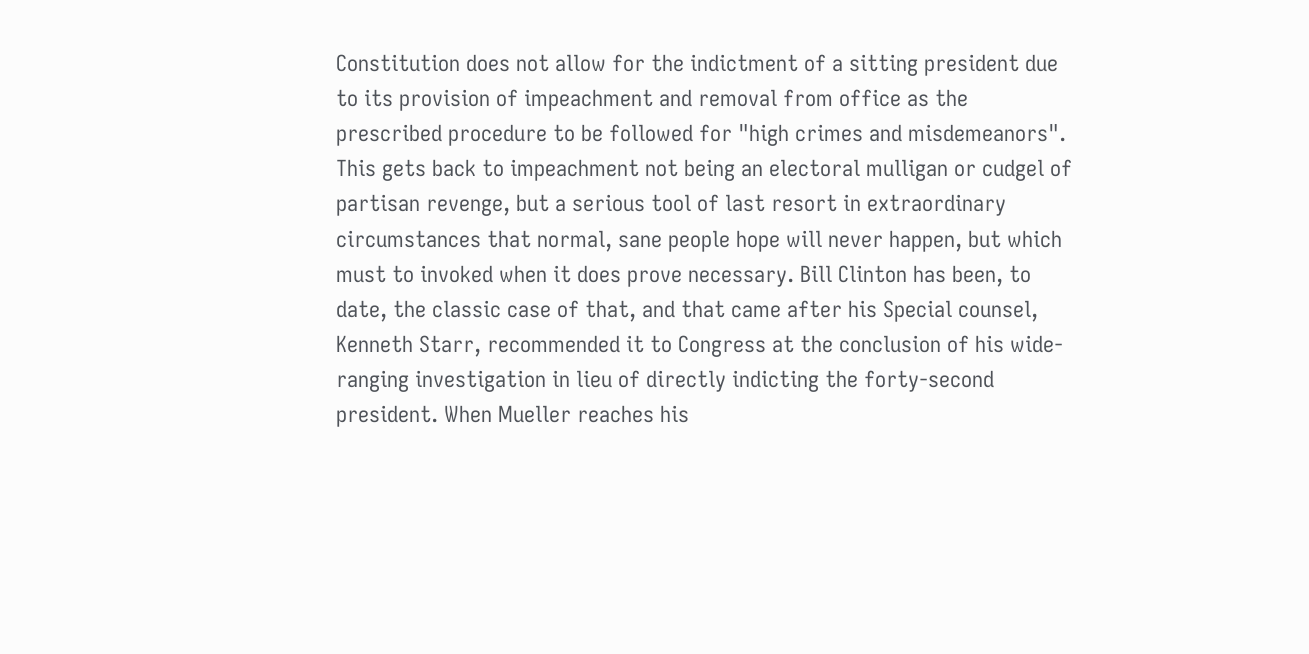Constitution does not allow for the indictment of a sitting president due to its provision of impeachment and removal from office as the prescribed procedure to be followed for "high crimes and misdemeanors". This gets back to impeachment not being an electoral mulligan or cudgel of partisan revenge, but a serious tool of last resort in extraordinary circumstances that normal, sane people hope will never happen, but which must to invoked when it does prove necessary. Bill Clinton has been, to date, the classic case of that, and that came after his Special counsel, Kenneth Starr, recommended it to Congress at the conclusion of his wide-ranging investigation in lieu of directly indicting the forty-second president. When Mueller reaches his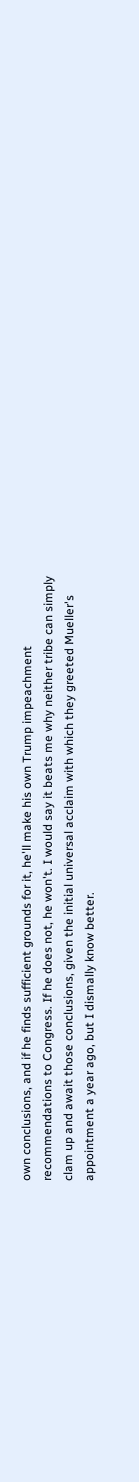own conclusions, and if he finds sufficient grounds for it, he'll make his own Trump impeachment recommendations to Congress. If he does not, he won't. I would say it beats me why neither tribe can simply clam up and await those conclusions, given the initial universal acclaim with which they greeted Mueller's appointment a year ago, but I dismally know better.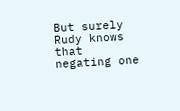But surely Rudy knows that negating one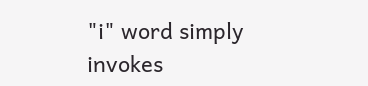"i" word simply invokes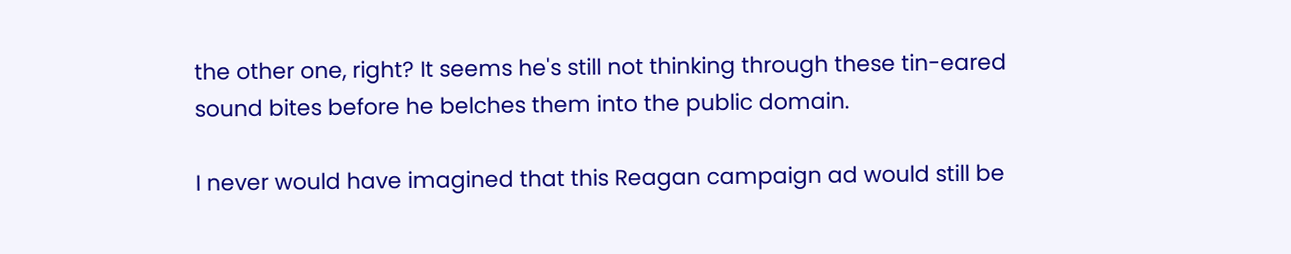the other one, right? It seems he's still not thinking through these tin-eared sound bites before he belches them into the public domain.

I never would have imagined that this Reagan campaign ad would still be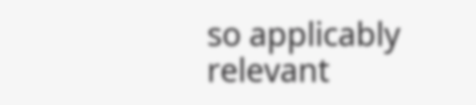so applicably relevant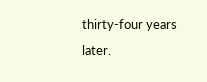thirty-four years later.